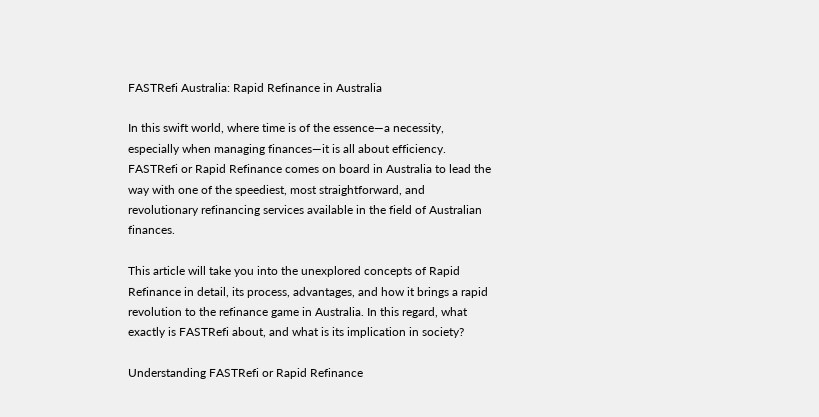FASTRefi Australia: Rapid Refinance in Australia

In this swift world, where time is of the essence—a necessity, especially when managing finances—it is all about efficiency. FASTRefi or Rapid Refinance comes on board in Australia to lead the way with one of the speediest, most straightforward, and revolutionary refinancing services available in the field of Australian finances.

This article will take you into the unexplored concepts of Rapid Refinance in detail, its process, advantages, and how it brings a rapid revolution to the refinance game in Australia. In this regard, what exactly is FASTRefi about, and what is its implication in society?

Understanding FASTRefi or Rapid Refinance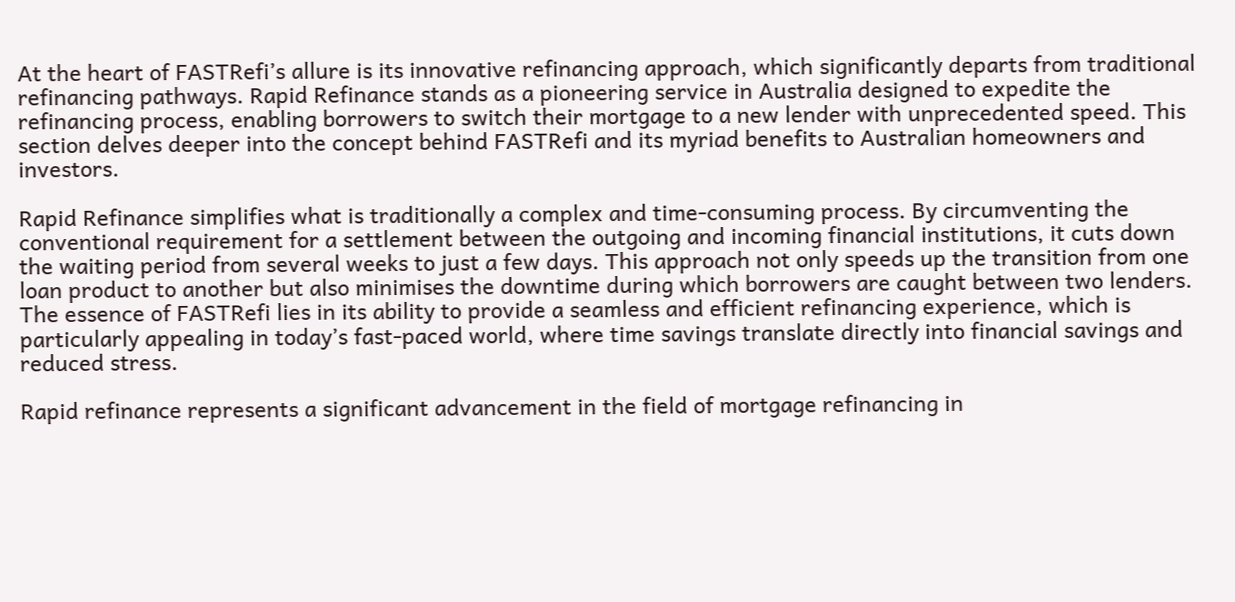At the heart of FASTRefi’s allure is its innovative refinancing approach, which significantly departs from traditional refinancing pathways. Rapid Refinance stands as a pioneering service in Australia designed to expedite the refinancing process, enabling borrowers to switch their mortgage to a new lender with unprecedented speed. This section delves deeper into the concept behind FASTRefi and its myriad benefits to Australian homeowners and investors.

Rapid Refinance simplifies what is traditionally a complex and time-consuming process. By circumventing the conventional requirement for a settlement between the outgoing and incoming financial institutions, it cuts down the waiting period from several weeks to just a few days. This approach not only speeds up the transition from one loan product to another but also minimises the downtime during which borrowers are caught between two lenders. The essence of FASTRefi lies in its ability to provide a seamless and efficient refinancing experience, which is particularly appealing in today’s fast-paced world, where time savings translate directly into financial savings and reduced stress.

Rapid refinance represents a significant advancement in the field of mortgage refinancing in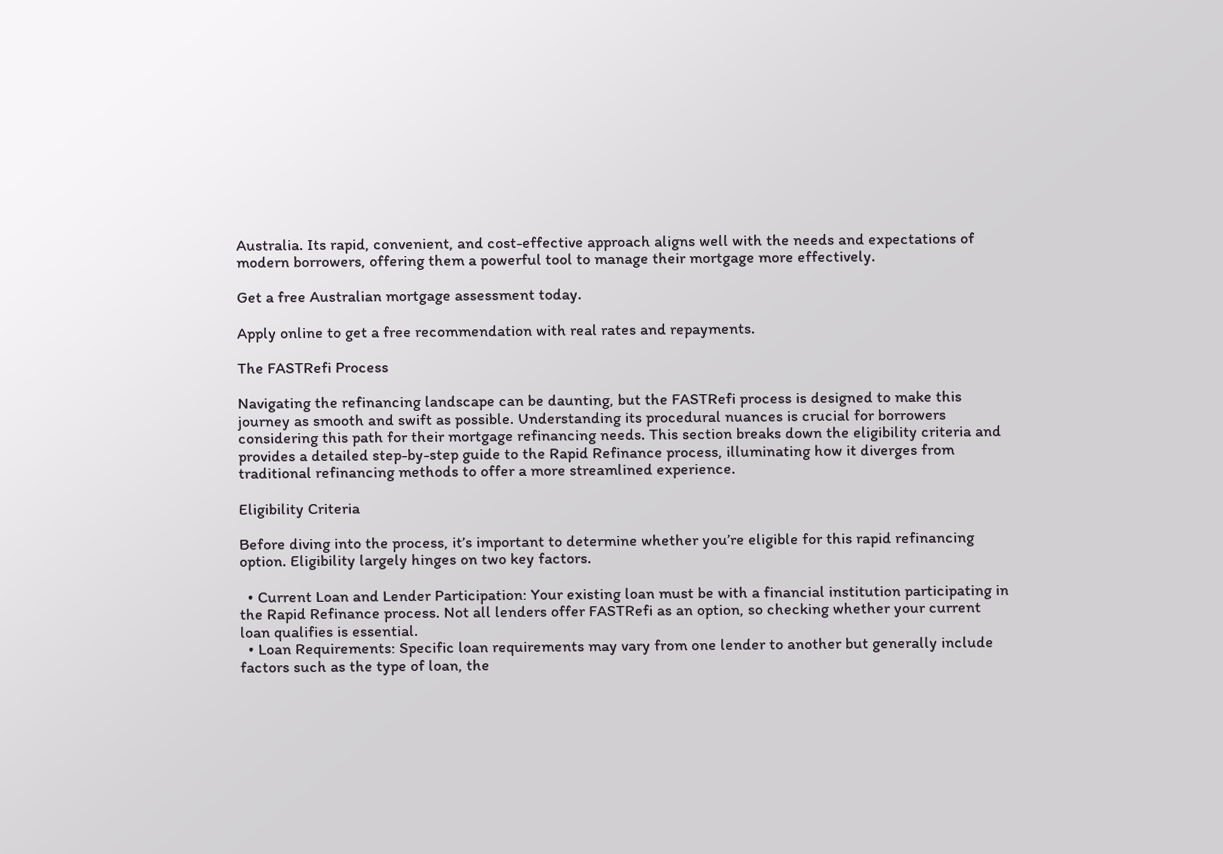Australia. Its rapid, convenient, and cost-effective approach aligns well with the needs and expectations of modern borrowers, offering them a powerful tool to manage their mortgage more effectively.

Get a free Australian mortgage assessment today.

Apply online to get a free recommendation with real rates and repayments.

The FASTRefi Process

Navigating the refinancing landscape can be daunting, but the FASTRefi process is designed to make this journey as smooth and swift as possible. Understanding its procedural nuances is crucial for borrowers considering this path for their mortgage refinancing needs. This section breaks down the eligibility criteria and provides a detailed step-by-step guide to the Rapid Refinance process, illuminating how it diverges from traditional refinancing methods to offer a more streamlined experience.

Eligibility Criteria

Before diving into the process, it’s important to determine whether you’re eligible for this rapid refinancing option. Eligibility largely hinges on two key factors.

  • Current Loan and Lender Participation: Your existing loan must be with a financial institution participating in the Rapid Refinance process. Not all lenders offer FASTRefi as an option, so checking whether your current loan qualifies is essential.
  • Loan Requirements: Specific loan requirements may vary from one lender to another but generally include factors such as the type of loan, the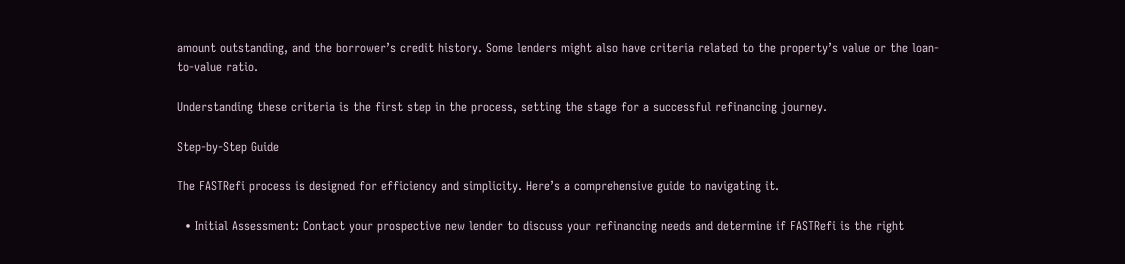amount outstanding, and the borrower’s credit history. Some lenders might also have criteria related to the property’s value or the loan-to-value ratio.

Understanding these criteria is the first step in the process, setting the stage for a successful refinancing journey.

Step-by-Step Guide

The FASTRefi process is designed for efficiency and simplicity. Here’s a comprehensive guide to navigating it.

  • Initial Assessment: Contact your prospective new lender to discuss your refinancing needs and determine if FASTRefi is the right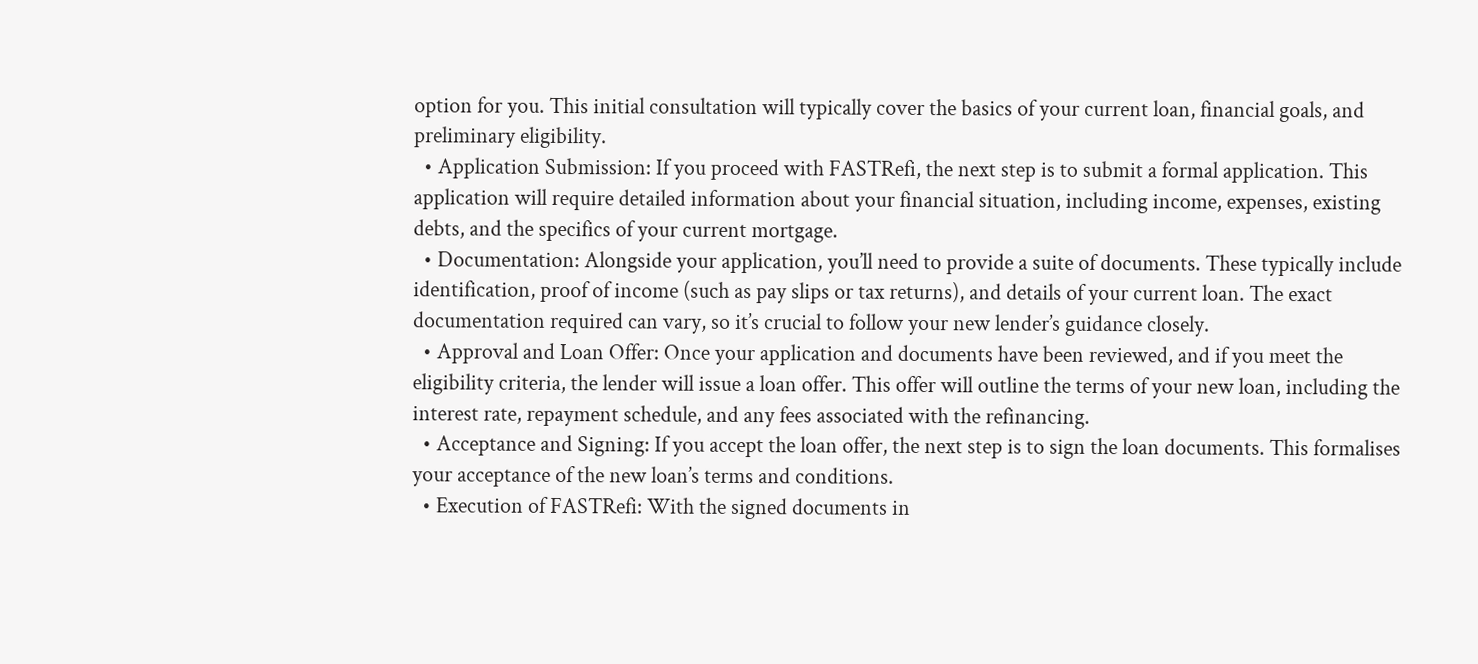option for you. This initial consultation will typically cover the basics of your current loan, financial goals, and preliminary eligibility.
  • Application Submission: If you proceed with FASTRefi, the next step is to submit a formal application. This application will require detailed information about your financial situation, including income, expenses, existing debts, and the specifics of your current mortgage.
  • Documentation: Alongside your application, you’ll need to provide a suite of documents. These typically include identification, proof of income (such as pay slips or tax returns), and details of your current loan. The exact documentation required can vary, so it’s crucial to follow your new lender’s guidance closely.
  • Approval and Loan Offer: Once your application and documents have been reviewed, and if you meet the eligibility criteria, the lender will issue a loan offer. This offer will outline the terms of your new loan, including the interest rate, repayment schedule, and any fees associated with the refinancing.
  • Acceptance and Signing: If you accept the loan offer, the next step is to sign the loan documents. This formalises your acceptance of the new loan’s terms and conditions.
  • Execution of FASTRefi: With the signed documents in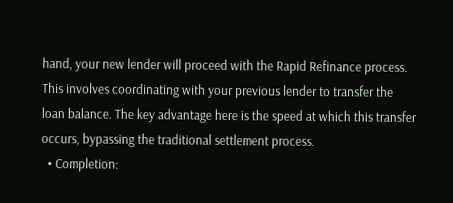hand, your new lender will proceed with the Rapid Refinance process. This involves coordinating with your previous lender to transfer the loan balance. The key advantage here is the speed at which this transfer occurs, bypassing the traditional settlement process.
  • Completion: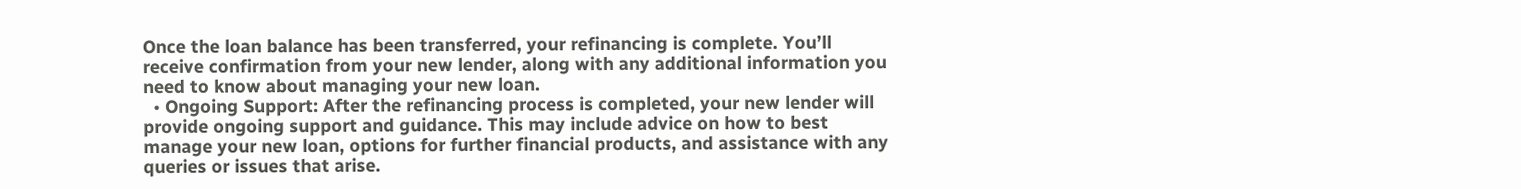Once the loan balance has been transferred, your refinancing is complete. You’ll receive confirmation from your new lender, along with any additional information you need to know about managing your new loan.
  • Ongoing Support: After the refinancing process is completed, your new lender will provide ongoing support and guidance. This may include advice on how to best manage your new loan, options for further financial products, and assistance with any queries or issues that arise.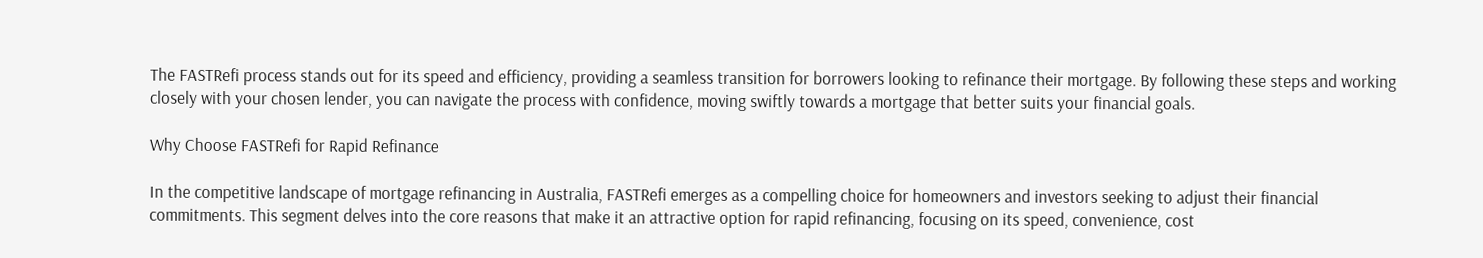The FASTRefi process stands out for its speed and efficiency, providing a seamless transition for borrowers looking to refinance their mortgage. By following these steps and working closely with your chosen lender, you can navigate the process with confidence, moving swiftly towards a mortgage that better suits your financial goals.

Why Choose FASTRefi for Rapid Refinance

In the competitive landscape of mortgage refinancing in Australia, FASTRefi emerges as a compelling choice for homeowners and investors seeking to adjust their financial commitments. This segment delves into the core reasons that make it an attractive option for rapid refinancing, focusing on its speed, convenience, cost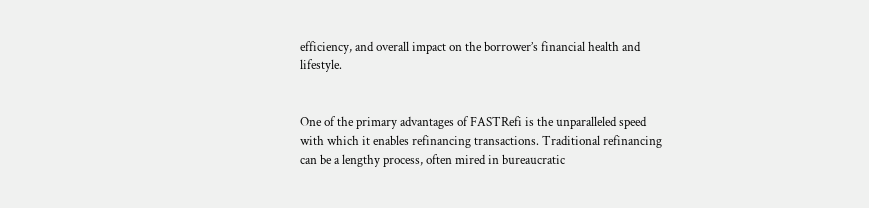efficiency, and overall impact on the borrower’s financial health and lifestyle.


One of the primary advantages of FASTRefi is the unparalleled speed with which it enables refinancing transactions. Traditional refinancing can be a lengthy process, often mired in bureaucratic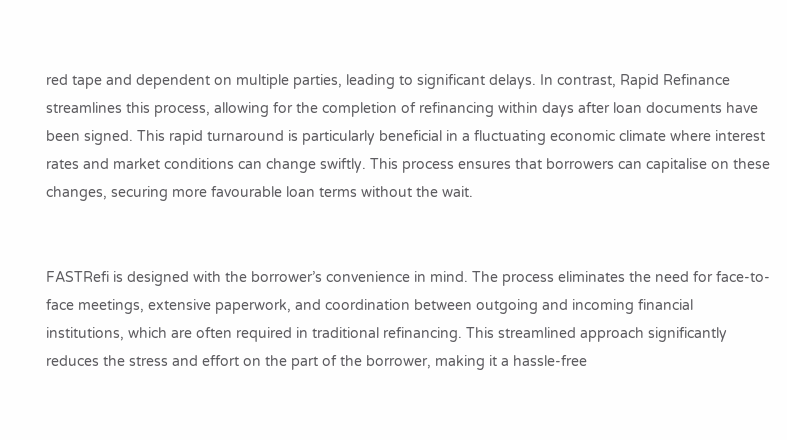red tape and dependent on multiple parties, leading to significant delays. In contrast, Rapid Refinance streamlines this process, allowing for the completion of refinancing within days after loan documents have been signed. This rapid turnaround is particularly beneficial in a fluctuating economic climate where interest rates and market conditions can change swiftly. This process ensures that borrowers can capitalise on these changes, securing more favourable loan terms without the wait.


FASTRefi is designed with the borrower’s convenience in mind. The process eliminates the need for face-to-face meetings, extensive paperwork, and coordination between outgoing and incoming financial institutions, which are often required in traditional refinancing. This streamlined approach significantly reduces the stress and effort on the part of the borrower, making it a hassle-free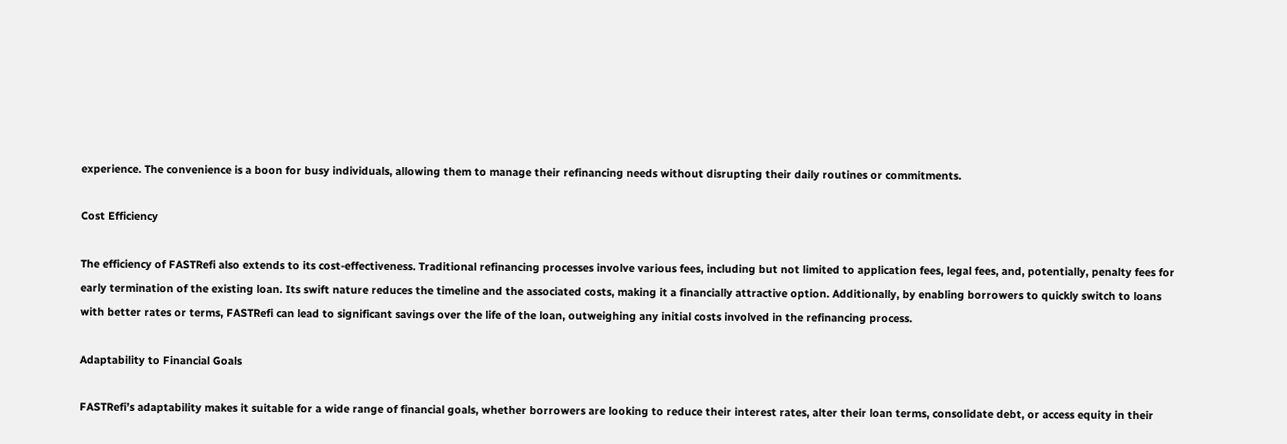experience. The convenience is a boon for busy individuals, allowing them to manage their refinancing needs without disrupting their daily routines or commitments.

Cost Efficiency

The efficiency of FASTRefi also extends to its cost-effectiveness. Traditional refinancing processes involve various fees, including but not limited to application fees, legal fees, and, potentially, penalty fees for early termination of the existing loan. Its swift nature reduces the timeline and the associated costs, making it a financially attractive option. Additionally, by enabling borrowers to quickly switch to loans with better rates or terms, FASTRefi can lead to significant savings over the life of the loan, outweighing any initial costs involved in the refinancing process.

Adaptability to Financial Goals

FASTRefi’s adaptability makes it suitable for a wide range of financial goals, whether borrowers are looking to reduce their interest rates, alter their loan terms, consolidate debt, or access equity in their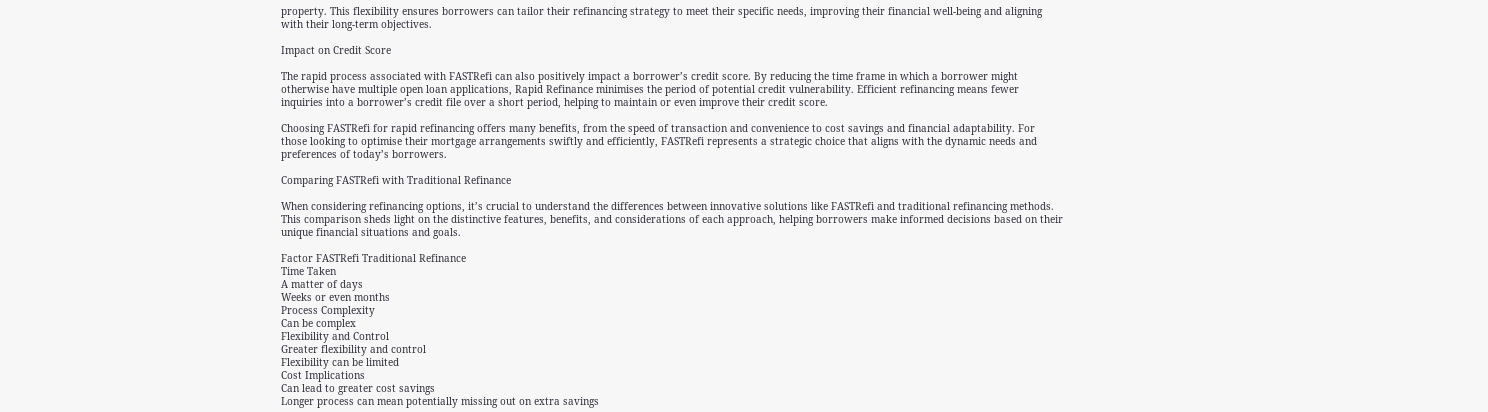property. This flexibility ensures borrowers can tailor their refinancing strategy to meet their specific needs, improving their financial well-being and aligning with their long-term objectives.

Impact on Credit Score

The rapid process associated with FASTRefi can also positively impact a borrower’s credit score. By reducing the time frame in which a borrower might otherwise have multiple open loan applications, Rapid Refinance minimises the period of potential credit vulnerability. Efficient refinancing means fewer inquiries into a borrower’s credit file over a short period, helping to maintain or even improve their credit score.

Choosing FASTRefi for rapid refinancing offers many benefits, from the speed of transaction and convenience to cost savings and financial adaptability. For those looking to optimise their mortgage arrangements swiftly and efficiently, FASTRefi represents a strategic choice that aligns with the dynamic needs and preferences of today’s borrowers.

Comparing FASTRefi with Traditional Refinance

When considering refinancing options, it’s crucial to understand the differences between innovative solutions like FASTRefi and traditional refinancing methods. This comparison sheds light on the distinctive features, benefits, and considerations of each approach, helping borrowers make informed decisions based on their unique financial situations and goals.

Factor FASTRefi Traditional Refinance
Time Taken
A matter of days
Weeks or even months
Process Complexity
Can be complex
Flexibility and Control
Greater flexibility and control
Flexibility can be limited
Cost Implications
Can lead to greater cost savings
Longer process can mean potentially missing out on extra savings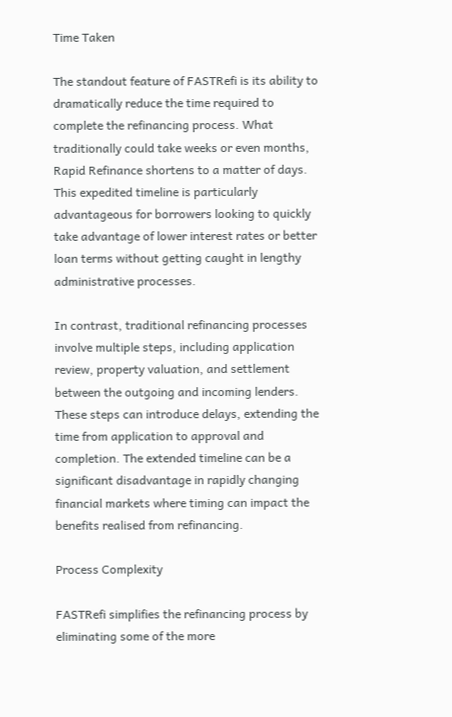Time Taken

The standout feature of FASTRefi is its ability to dramatically reduce the time required to complete the refinancing process. What traditionally could take weeks or even months, Rapid Refinance shortens to a matter of days. This expedited timeline is particularly advantageous for borrowers looking to quickly take advantage of lower interest rates or better loan terms without getting caught in lengthy administrative processes.

In contrast, traditional refinancing processes involve multiple steps, including application review, property valuation, and settlement between the outgoing and incoming lenders. These steps can introduce delays, extending the time from application to approval and completion. The extended timeline can be a significant disadvantage in rapidly changing financial markets where timing can impact the benefits realised from refinancing.

Process Complexity

FASTRefi simplifies the refinancing process by eliminating some of the more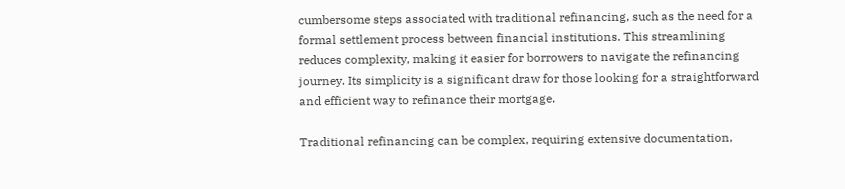cumbersome steps associated with traditional refinancing, such as the need for a formal settlement process between financial institutions. This streamlining reduces complexity, making it easier for borrowers to navigate the refinancing journey. Its simplicity is a significant draw for those looking for a straightforward and efficient way to refinance their mortgage.

Traditional refinancing can be complex, requiring extensive documentation,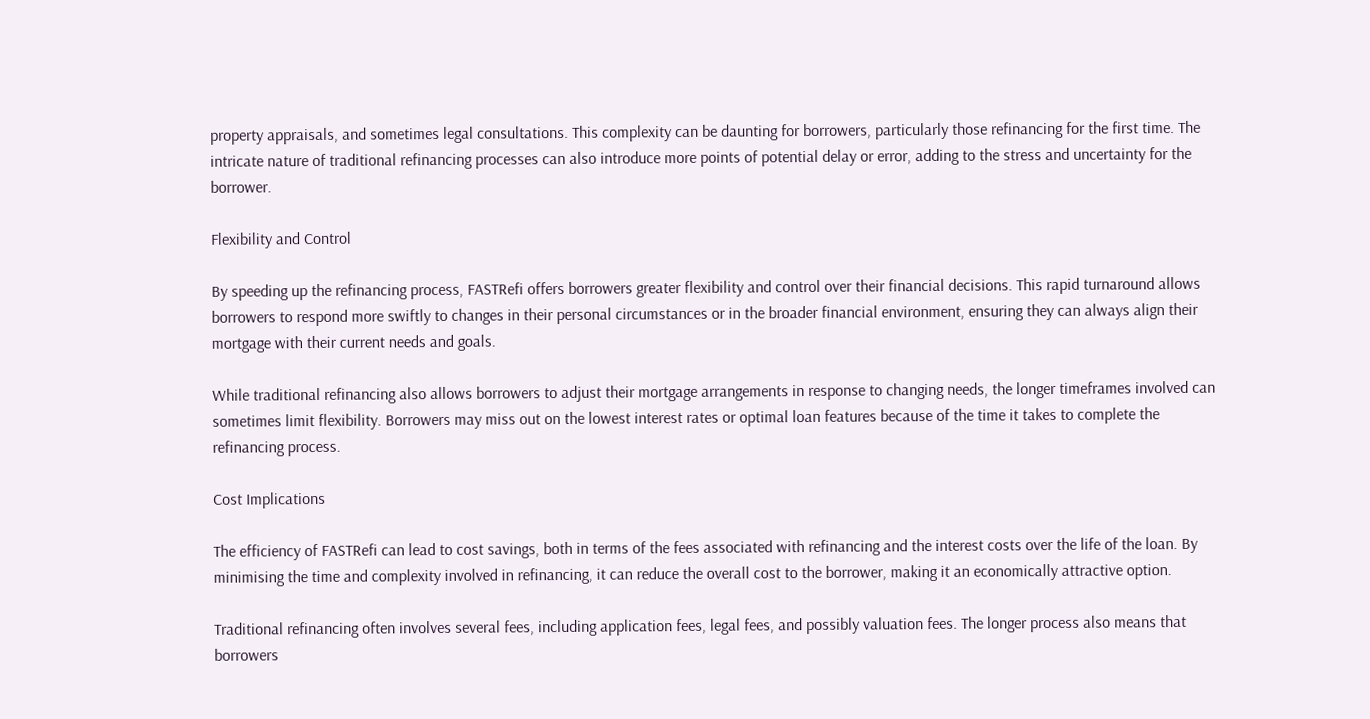property appraisals, and sometimes legal consultations. This complexity can be daunting for borrowers, particularly those refinancing for the first time. The intricate nature of traditional refinancing processes can also introduce more points of potential delay or error, adding to the stress and uncertainty for the borrower.

Flexibility and Control

By speeding up the refinancing process, FASTRefi offers borrowers greater flexibility and control over their financial decisions. This rapid turnaround allows borrowers to respond more swiftly to changes in their personal circumstances or in the broader financial environment, ensuring they can always align their mortgage with their current needs and goals.

While traditional refinancing also allows borrowers to adjust their mortgage arrangements in response to changing needs, the longer timeframes involved can sometimes limit flexibility. Borrowers may miss out on the lowest interest rates or optimal loan features because of the time it takes to complete the refinancing process.

Cost Implications

The efficiency of FASTRefi can lead to cost savings, both in terms of the fees associated with refinancing and the interest costs over the life of the loan. By minimising the time and complexity involved in refinancing, it can reduce the overall cost to the borrower, making it an economically attractive option.

Traditional refinancing often involves several fees, including application fees, legal fees, and possibly valuation fees. The longer process also means that borrowers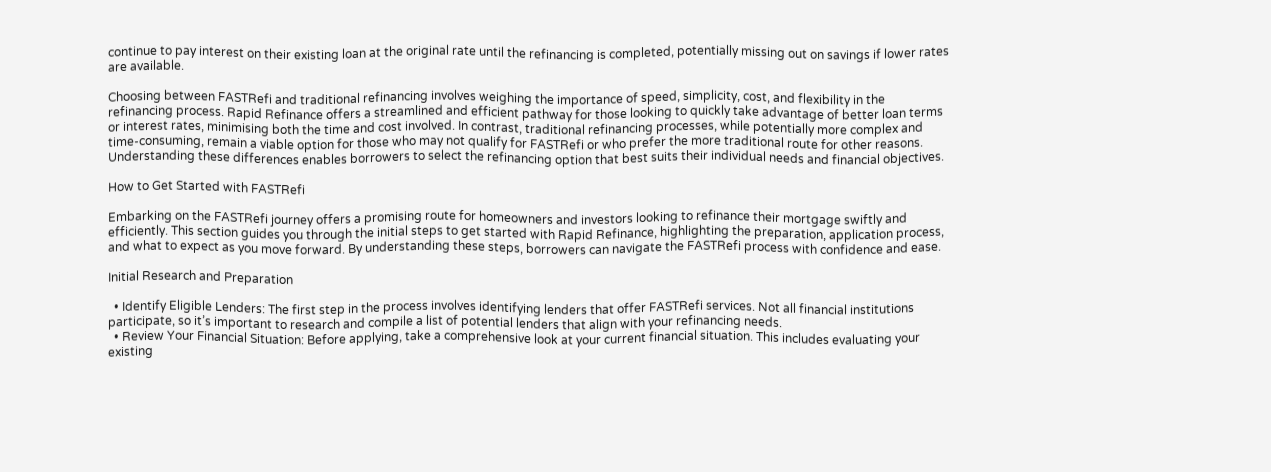continue to pay interest on their existing loan at the original rate until the refinancing is completed, potentially missing out on savings if lower rates are available.

Choosing between FASTRefi and traditional refinancing involves weighing the importance of speed, simplicity, cost, and flexibility in the refinancing process. Rapid Refinance offers a streamlined and efficient pathway for those looking to quickly take advantage of better loan terms or interest rates, minimising both the time and cost involved. In contrast, traditional refinancing processes, while potentially more complex and time-consuming, remain a viable option for those who may not qualify for FASTRefi or who prefer the more traditional route for other reasons. Understanding these differences enables borrowers to select the refinancing option that best suits their individual needs and financial objectives.

How to Get Started with FASTRefi

Embarking on the FASTRefi journey offers a promising route for homeowners and investors looking to refinance their mortgage swiftly and efficiently. This section guides you through the initial steps to get started with Rapid Refinance, highlighting the preparation, application process, and what to expect as you move forward. By understanding these steps, borrowers can navigate the FASTRefi process with confidence and ease.

Initial Research and Preparation

  • Identify Eligible Lenders: The first step in the process involves identifying lenders that offer FASTRefi services. Not all financial institutions participate, so it’s important to research and compile a list of potential lenders that align with your refinancing needs.
  • Review Your Financial Situation: Before applying, take a comprehensive look at your current financial situation. This includes evaluating your existing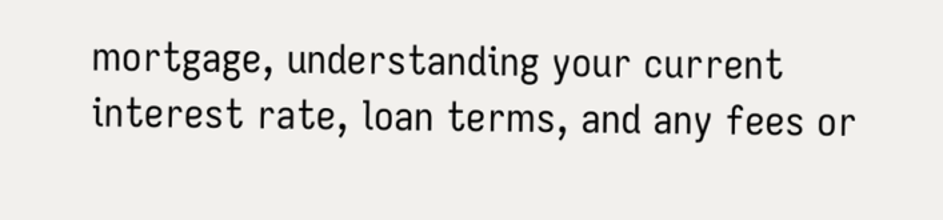mortgage, understanding your current interest rate, loan terms, and any fees or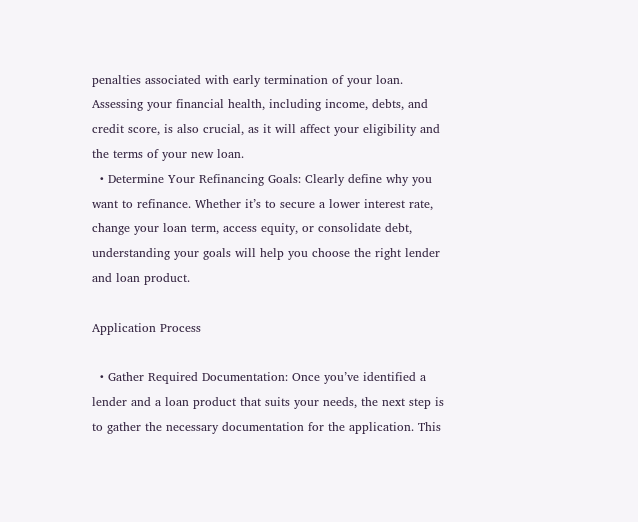penalties associated with early termination of your loan. Assessing your financial health, including income, debts, and credit score, is also crucial, as it will affect your eligibility and the terms of your new loan.
  • Determine Your Refinancing Goals: Clearly define why you want to refinance. Whether it’s to secure a lower interest rate, change your loan term, access equity, or consolidate debt, understanding your goals will help you choose the right lender and loan product.

Application Process

  • Gather Required Documentation: Once you’ve identified a lender and a loan product that suits your needs, the next step is to gather the necessary documentation for the application. This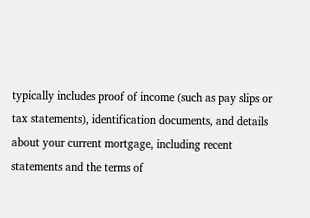typically includes proof of income (such as pay slips or tax statements), identification documents, and details about your current mortgage, including recent statements and the terms of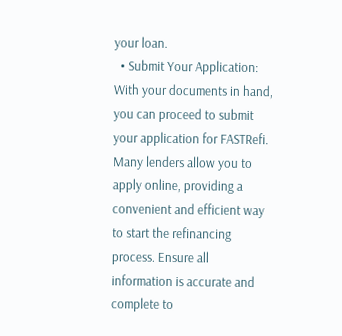your loan.
  • Submit Your Application: With your documents in hand, you can proceed to submit your application for FASTRefi. Many lenders allow you to apply online, providing a convenient and efficient way to start the refinancing process. Ensure all information is accurate and complete to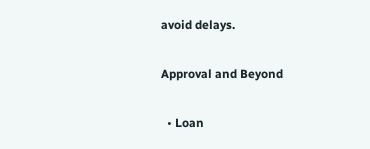avoid delays.

Approval and Beyond

  • Loan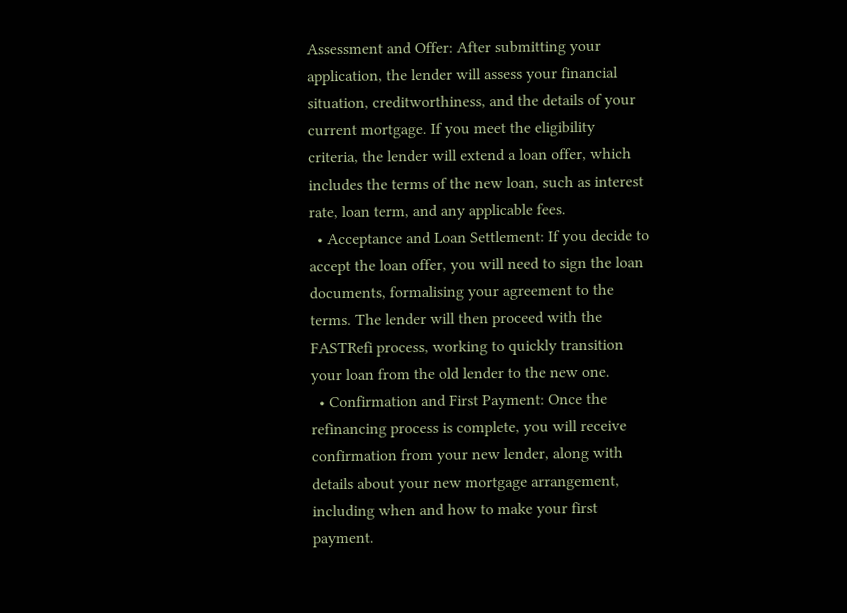Assessment and Offer: After submitting your application, the lender will assess your financial situation, creditworthiness, and the details of your current mortgage. If you meet the eligibility criteria, the lender will extend a loan offer, which includes the terms of the new loan, such as interest rate, loan term, and any applicable fees.
  • Acceptance and Loan Settlement: If you decide to accept the loan offer, you will need to sign the loan documents, formalising your agreement to the terms. The lender will then proceed with the FASTRefi process, working to quickly transition your loan from the old lender to the new one.
  • Confirmation and First Payment: Once the refinancing process is complete, you will receive confirmation from your new lender, along with details about your new mortgage arrangement, including when and how to make your first payment.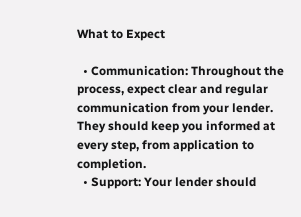What to Expect

  • Communication: Throughout the process, expect clear and regular communication from your lender. They should keep you informed at every step, from application to completion.
  • Support: Your lender should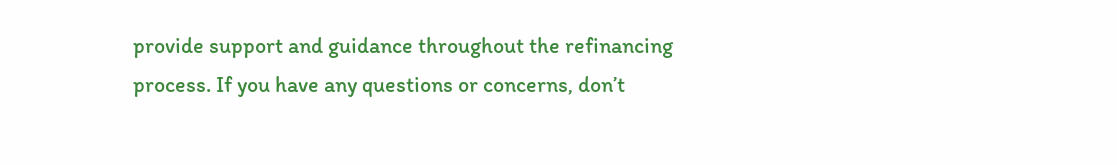provide support and guidance throughout the refinancing process. If you have any questions or concerns, don’t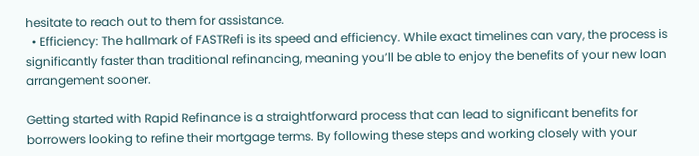hesitate to reach out to them for assistance.
  • Efficiency: The hallmark of FASTRefi is its speed and efficiency. While exact timelines can vary, the process is significantly faster than traditional refinancing, meaning you’ll be able to enjoy the benefits of your new loan arrangement sooner.

Getting started with Rapid Refinance is a straightforward process that can lead to significant benefits for borrowers looking to refine their mortgage terms. By following these steps and working closely with your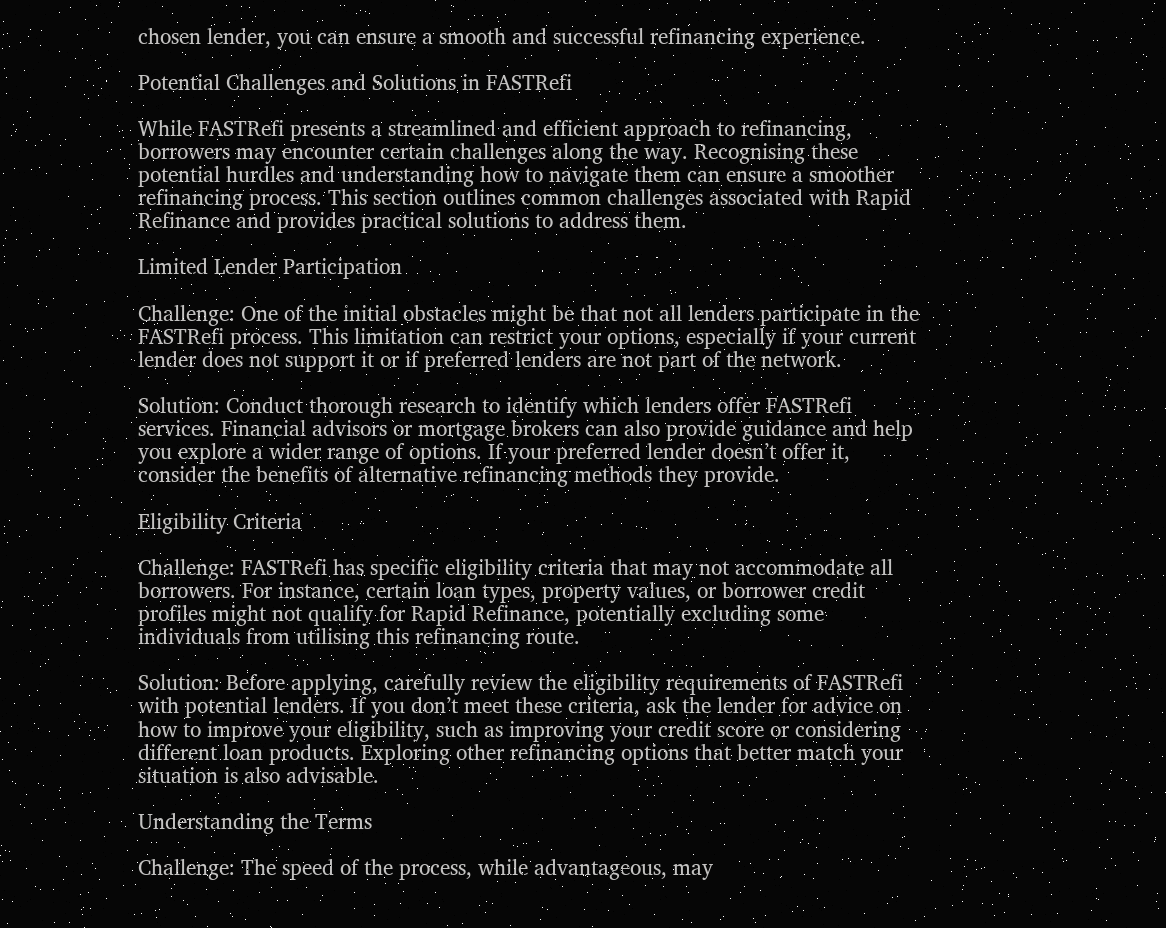chosen lender, you can ensure a smooth and successful refinancing experience.

Potential Challenges and Solutions in FASTRefi

While FASTRefi presents a streamlined and efficient approach to refinancing, borrowers may encounter certain challenges along the way. Recognising these potential hurdles and understanding how to navigate them can ensure a smoother refinancing process. This section outlines common challenges associated with Rapid Refinance and provides practical solutions to address them.

Limited Lender Participation

Challenge: One of the initial obstacles might be that not all lenders participate in the FASTRefi process. This limitation can restrict your options, especially if your current lender does not support it or if preferred lenders are not part of the network.

Solution: Conduct thorough research to identify which lenders offer FASTRefi services. Financial advisors or mortgage brokers can also provide guidance and help you explore a wider range of options. If your preferred lender doesn’t offer it, consider the benefits of alternative refinancing methods they provide.

Eligibility Criteria

Challenge: FASTRefi has specific eligibility criteria that may not accommodate all borrowers. For instance, certain loan types, property values, or borrower credit profiles might not qualify for Rapid Refinance, potentially excluding some individuals from utilising this refinancing route.

Solution: Before applying, carefully review the eligibility requirements of FASTRefi with potential lenders. If you don’t meet these criteria, ask the lender for advice on how to improve your eligibility, such as improving your credit score or considering different loan products. Exploring other refinancing options that better match your situation is also advisable.

Understanding the Terms

Challenge: The speed of the process, while advantageous, may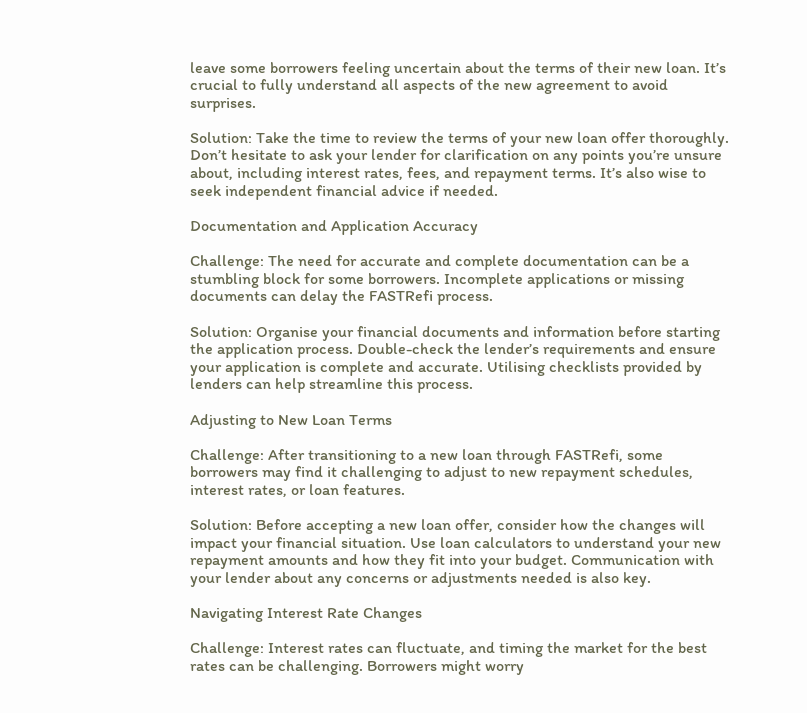leave some borrowers feeling uncertain about the terms of their new loan. It’s crucial to fully understand all aspects of the new agreement to avoid surprises.

Solution: Take the time to review the terms of your new loan offer thoroughly. Don’t hesitate to ask your lender for clarification on any points you’re unsure about, including interest rates, fees, and repayment terms. It’s also wise to seek independent financial advice if needed.

Documentation and Application Accuracy

Challenge: The need for accurate and complete documentation can be a stumbling block for some borrowers. Incomplete applications or missing documents can delay the FASTRefi process.

Solution: Organise your financial documents and information before starting the application process. Double-check the lender’s requirements and ensure your application is complete and accurate. Utilising checklists provided by lenders can help streamline this process.

Adjusting to New Loan Terms

Challenge: After transitioning to a new loan through FASTRefi, some borrowers may find it challenging to adjust to new repayment schedules, interest rates, or loan features.

Solution: Before accepting a new loan offer, consider how the changes will impact your financial situation. Use loan calculators to understand your new repayment amounts and how they fit into your budget. Communication with your lender about any concerns or adjustments needed is also key.

Navigating Interest Rate Changes

Challenge: Interest rates can fluctuate, and timing the market for the best rates can be challenging. Borrowers might worry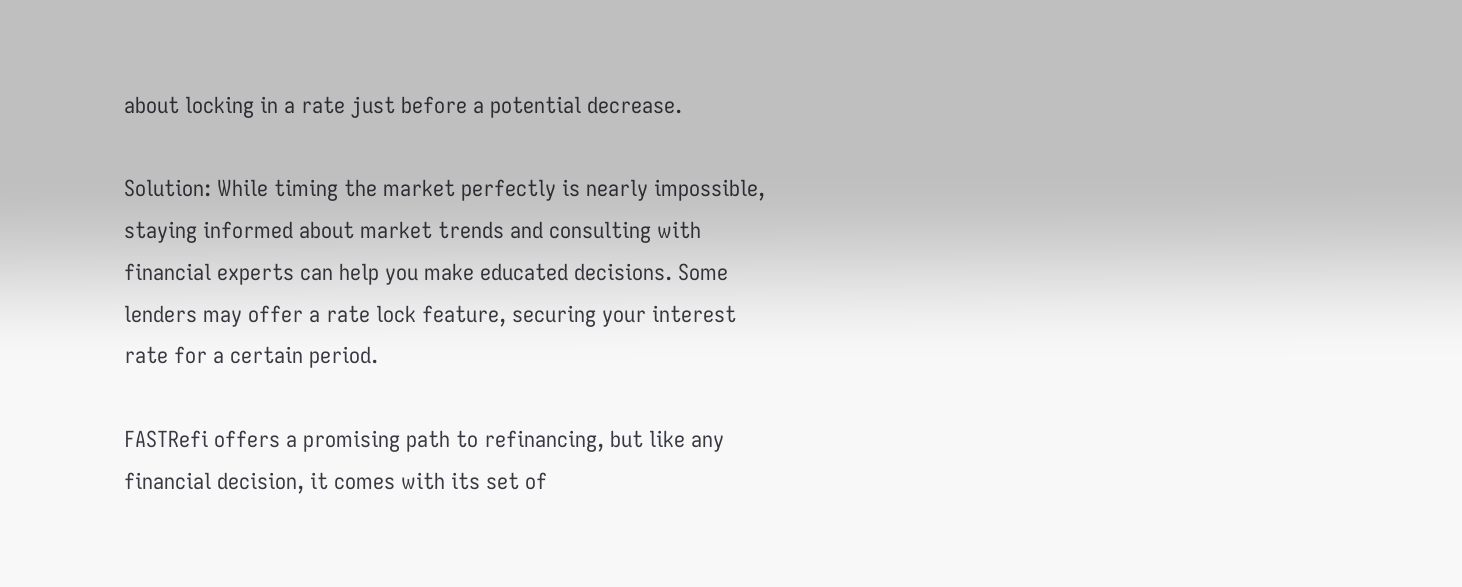about locking in a rate just before a potential decrease.

Solution: While timing the market perfectly is nearly impossible, staying informed about market trends and consulting with financial experts can help you make educated decisions. Some lenders may offer a rate lock feature, securing your interest rate for a certain period.

FASTRefi offers a promising path to refinancing, but like any financial decision, it comes with its set of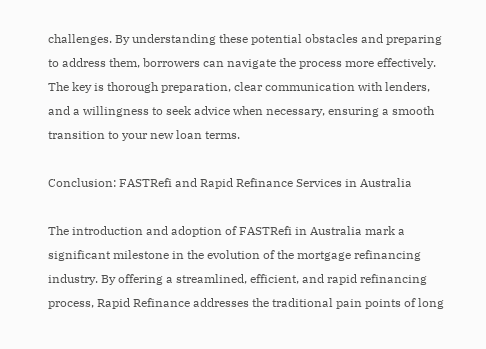challenges. By understanding these potential obstacles and preparing to address them, borrowers can navigate the process more effectively. The key is thorough preparation, clear communication with lenders, and a willingness to seek advice when necessary, ensuring a smooth transition to your new loan terms.

Conclusion: FASTRefi and Rapid Refinance Services in Australia

The introduction and adoption of FASTRefi in Australia mark a significant milestone in the evolution of the mortgage refinancing industry. By offering a streamlined, efficient, and rapid refinancing process, Rapid Refinance addresses the traditional pain points of long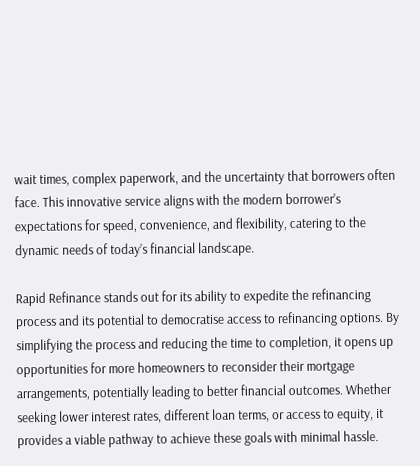wait times, complex paperwork, and the uncertainty that borrowers often face. This innovative service aligns with the modern borrower’s expectations for speed, convenience, and flexibility, catering to the dynamic needs of today’s financial landscape.

Rapid Refinance stands out for its ability to expedite the refinancing process and its potential to democratise access to refinancing options. By simplifying the process and reducing the time to completion, it opens up opportunities for more homeowners to reconsider their mortgage arrangements, potentially leading to better financial outcomes. Whether seeking lower interest rates, different loan terms, or access to equity, it provides a viable pathway to achieve these goals with minimal hassle.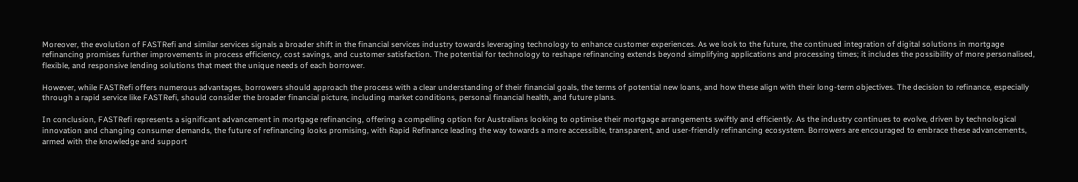Moreover, the evolution of FASTRefi and similar services signals a broader shift in the financial services industry towards leveraging technology to enhance customer experiences. As we look to the future, the continued integration of digital solutions in mortgage refinancing promises further improvements in process efficiency, cost savings, and customer satisfaction. The potential for technology to reshape refinancing extends beyond simplifying applications and processing times; it includes the possibility of more personalised, flexible, and responsive lending solutions that meet the unique needs of each borrower.

However, while FASTRefi offers numerous advantages, borrowers should approach the process with a clear understanding of their financial goals, the terms of potential new loans, and how these align with their long-term objectives. The decision to refinance, especially through a rapid service like FASTRefi, should consider the broader financial picture, including market conditions, personal financial health, and future plans.

In conclusion, FASTRefi represents a significant advancement in mortgage refinancing, offering a compelling option for Australians looking to optimise their mortgage arrangements swiftly and efficiently. As the industry continues to evolve, driven by technological innovation and changing consumer demands, the future of refinancing looks promising, with Rapid Refinance leading the way towards a more accessible, transparent, and user-friendly refinancing ecosystem. Borrowers are encouraged to embrace these advancements, armed with the knowledge and support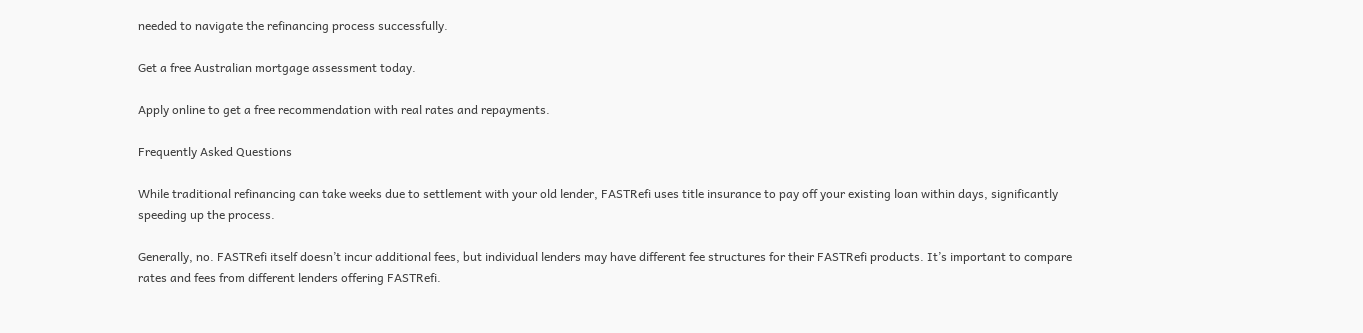needed to navigate the refinancing process successfully.

Get a free Australian mortgage assessment today.

Apply online to get a free recommendation with real rates and repayments.

Frequently Asked Questions

While traditional refinancing can take weeks due to settlement with your old lender, FASTRefi uses title insurance to pay off your existing loan within days, significantly speeding up the process.

Generally, no. FASTRefi itself doesn’t incur additional fees, but individual lenders may have different fee structures for their FASTRefi products. It’s important to compare rates and fees from different lenders offering FASTRefi.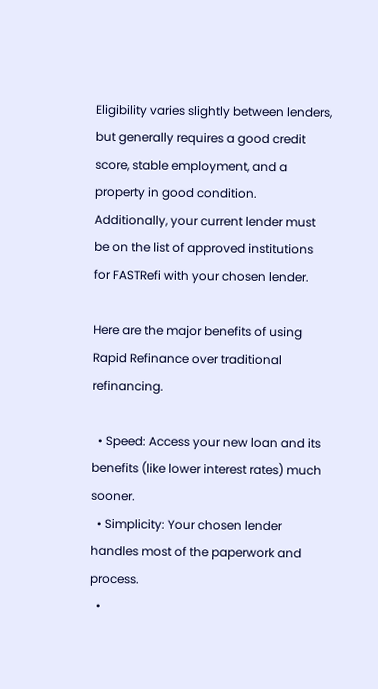Eligibility varies slightly between lenders, but generally requires a good credit score, stable employment, and a property in good condition. Additionally, your current lender must be on the list of approved institutions for FASTRefi with your chosen lender.

Here are the major benefits of using Rapid Refinance over traditional refinancing.

  • Speed: Access your new loan and its benefits (like lower interest rates) much sooner.
  • Simplicity: Your chosen lender handles most of the paperwork and process.
  •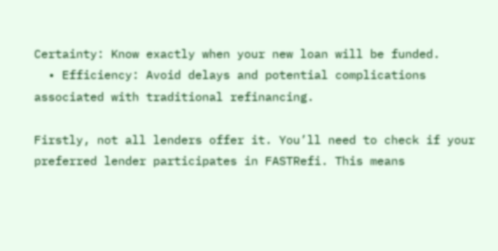Certainty: Know exactly when your new loan will be funded.
  • Efficiency: Avoid delays and potential complications associated with traditional refinancing.

Firstly, not all lenders offer it. You’ll need to check if your preferred lender participates in FASTRefi. This means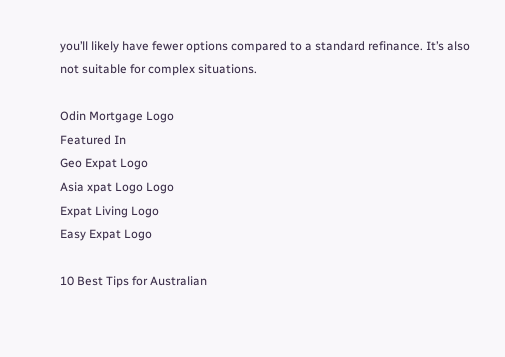you’ll likely have fewer options compared to a standard refinance. It’s also not suitable for complex situations.

Odin Mortgage Logo
Featured In
Geo Expat Logo
Asia xpat Logo Logo
Expat Living Logo
Easy Expat Logo

10 Best Tips for Australian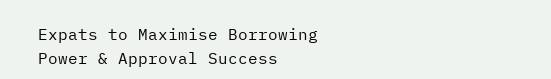Expats to Maximise Borrowing Power & Approval Success